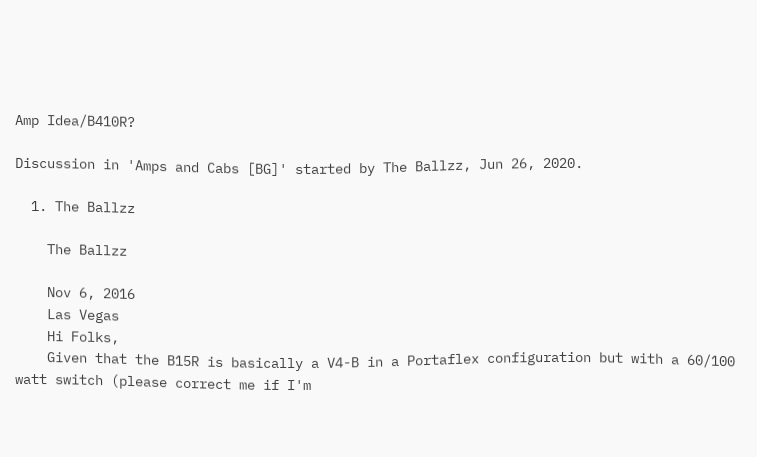Amp Idea/B410R?

Discussion in 'Amps and Cabs [BG]' started by The Ballzz, Jun 26, 2020.

  1. The Ballzz

    The Ballzz

    Nov 6, 2016
    Las Vegas
    Hi Folks,
    Given that the B15R is basically a V4-B in a Portaflex configuration but with a 60/100 watt switch (please correct me if I'm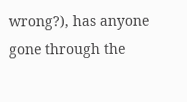wrong?), has anyone gone through the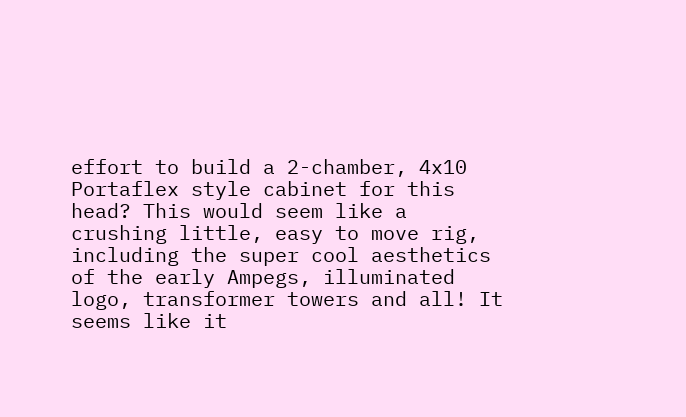effort to build a 2-chamber, 4x10 Portaflex style cabinet for this head? This would seem like a crushing little, easy to move rig, including the super cool aesthetics of the early Ampegs, illuminated logo, transformer towers and all! It seems like it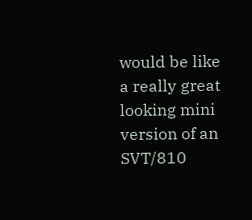would be like a really great looking mini version of an SVT/810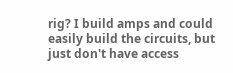rig? I build amps and could easily build the circuits, but just don't have access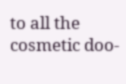to all the cosmetic doo-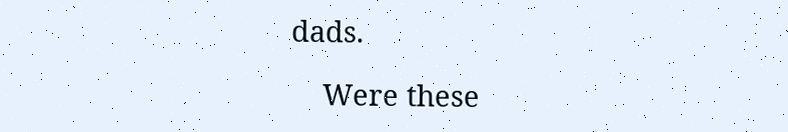dads.

    Were these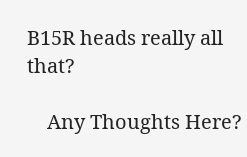B15R heads really all that?

    Any Thoughts Here?